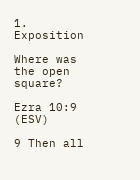1. Exposition

Where was the open square?

Ezra 10:9 (ESV)

9 Then all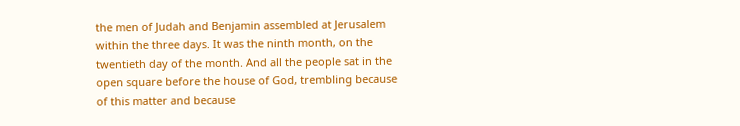the men of Judah and Benjamin assembled at Jerusalem within the three days. It was the ninth month, on the twentieth day of the month. And all the people sat in the open square before the house of God, trembling because of this matter and because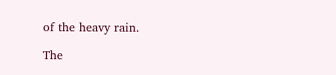of the heavy rain.

The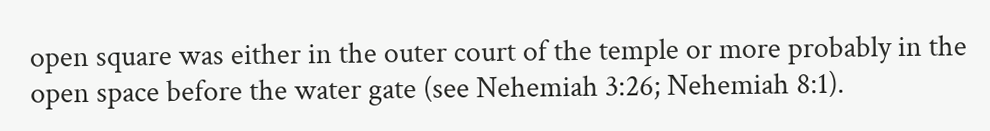open square was either in the outer court of the temple or more probably in the open space before the water gate (see Nehemiah 3:26; Nehemiah 8:1).